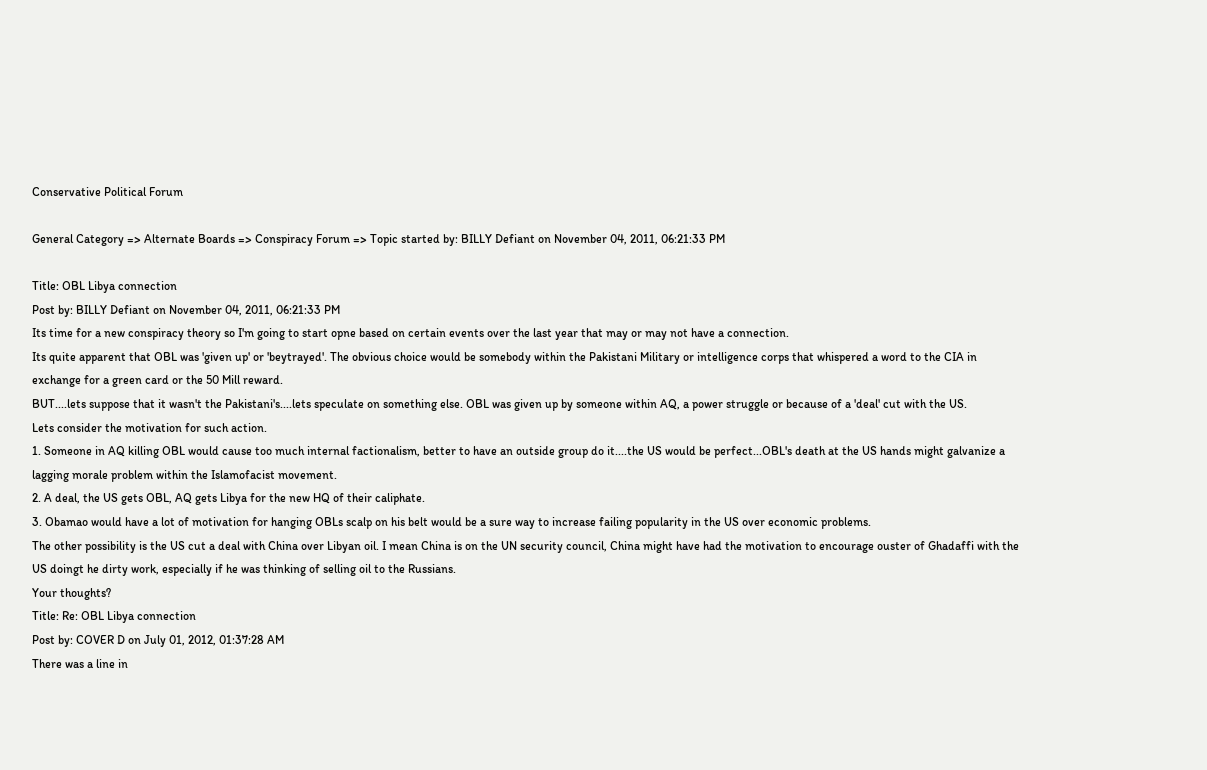Conservative Political Forum

General Category => Alternate Boards => Conspiracy Forum => Topic started by: BILLY Defiant on November 04, 2011, 06:21:33 PM

Title: OBL Libya connection
Post by: BILLY Defiant on November 04, 2011, 06:21:33 PM
Its time for a new conspiracy theory so I'm going to start opne based on certain events over the last year that may or may not have a connection.
Its quite apparent that OBL was 'given up' or 'beytrayed'. The obvious choice would be somebody within the Pakistani Military or intelligence corps that whispered a word to the CIA in exchange for a green card or the 50 Mill reward.
BUT....lets suppose that it wasn't the Pakistani's....lets speculate on something else. OBL was given up by someone within AQ, a power struggle or because of a 'deal' cut with the US.
Lets consider the motivation for such action.
1. Someone in AQ killing OBL would cause too much internal factionalism, better to have an outside group do it....the US would be perfect...OBL's death at the US hands might galvanize a lagging morale problem within the Islamofacist movement.
2. A deal, the US gets OBL, AQ gets Libya for the new HQ of their caliphate.
3. Obamao would have a lot of motivation for hanging OBLs scalp on his belt would be a sure way to increase failing popularity in the US over economic problems.
The other possibility is the US cut a deal with China over Libyan oil. I mean China is on the UN security council, China might have had the motivation to encourage ouster of Ghadaffi with the US doingt he dirty work, especially if he was thinking of selling oil to the Russians.
Your thoughts?
Title: Re: OBL Libya connection
Post by: COVER D on July 01, 2012, 01:37:28 AM
There was a line in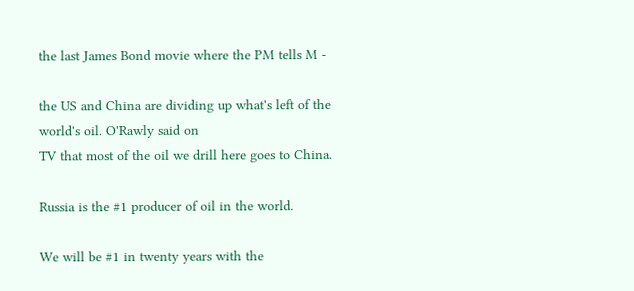the last James Bond movie where the PM tells M -

the US and China are dividing up what's left of the world's oil. O'Rawly said on
TV that most of the oil we drill here goes to China.

Russia is the #1 producer of oil in the world.

We will be #1 in twenty years with the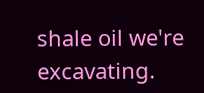shale oil we're excavating.